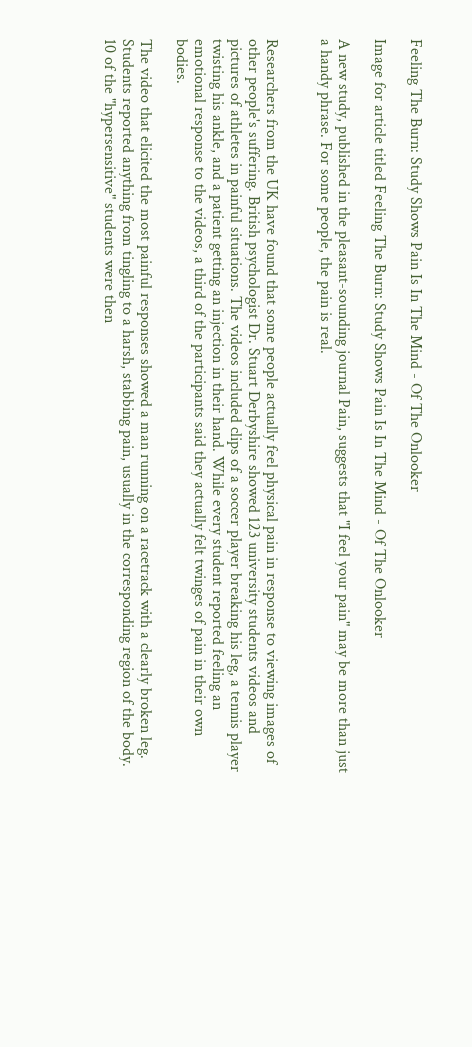Feeling The Burn: Study Shows Pain Is In The Mind - Of The Onlooker

Image for article titled Feeling The Burn: Study Shows Pain Is In The Mind - Of The Onlooker

A new study, published in the pleasant-sounding journal Pain, suggests that "I feel your pain" may be more than just a handy phrase. For some people, the pain is real.


Researchers from the UK have found that some people actually feel physical pain in response to viewing images of other people's suffering. British psychologist Dr. Stuart Derbyshire showed 123 university students videos and pictures of athletes in painful situations. The videos included clips of a soccer player breaking his leg, a tennis player twisting his ankle, and a patient getting an injection in their hand. While every student reported feeling an emotional response to the videos, a third of the participants said they actually felt twinges of pain in their own bodies.

The video that elicited the most painful responses showed a man running on a racetrack with a clearly broken leg. Students reported anything from tingling to a harsh, stabbing pain, usually in the corresponding region of the body. 10 of the "hypersensitive" students were then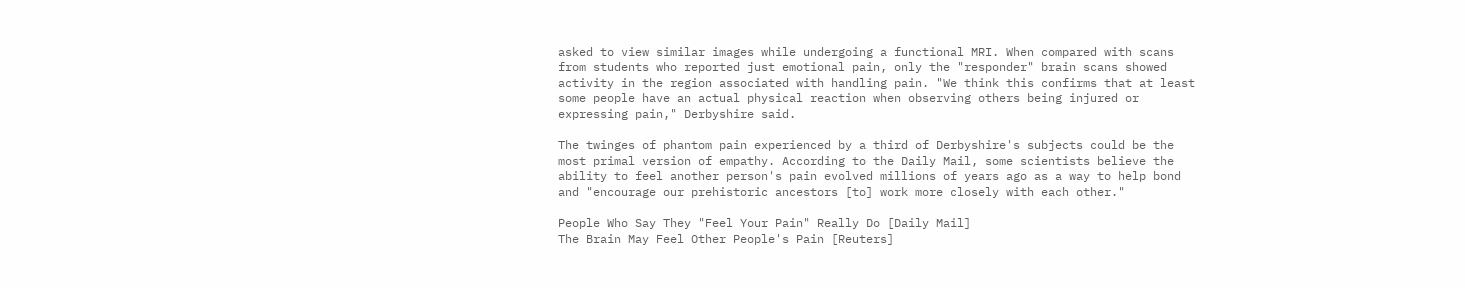asked to view similar images while undergoing a functional MRI. When compared with scans from students who reported just emotional pain, only the "responder" brain scans showed activity in the region associated with handling pain. "We think this confirms that at least some people have an actual physical reaction when observing others being injured or expressing pain," Derbyshire said.

The twinges of phantom pain experienced by a third of Derbyshire's subjects could be the most primal version of empathy. According to the Daily Mail, some scientists believe the ability to feel another person's pain evolved millions of years ago as a way to help bond and "encourage our prehistoric ancestors [to] work more closely with each other."

People Who Say They "Feel Your Pain" Really Do [Daily Mail]
The Brain May Feel Other People's Pain [Reuters]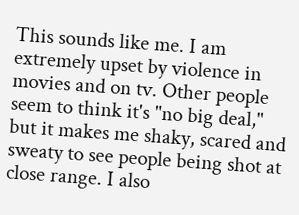This sounds like me. I am extremely upset by violence in movies and on tv. Other people seem to think it's "no big deal," but it makes me shaky, scared and sweaty to see people being shot at close range. I also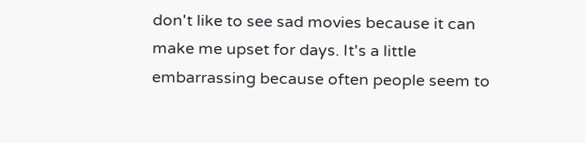don't like to see sad movies because it can make me upset for days. It's a little embarrassing because often people seem to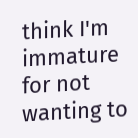think I'm immature for not wanting to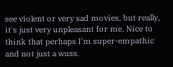see violent or very sad movies, but really, it's just very unpleasant for me. Nice to think that perhaps I'm super-empathic and not just a wuss.